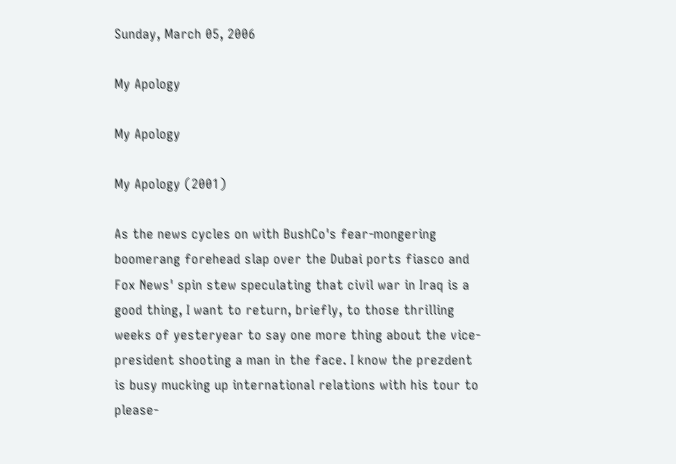Sunday, March 05, 2006

My Apology

My Apology

My Apology (2001)

As the news cycles on with BushCo's fear-mongering boomerang forehead slap over the Dubai ports fiasco and Fox News' spin stew speculating that civil war in Iraq is a good thing, I want to return, briefly, to those thrilling weeks of yesteryear to say one more thing about the vice-president shooting a man in the face. I know the prezdent is busy mucking up international relations with his tour to please-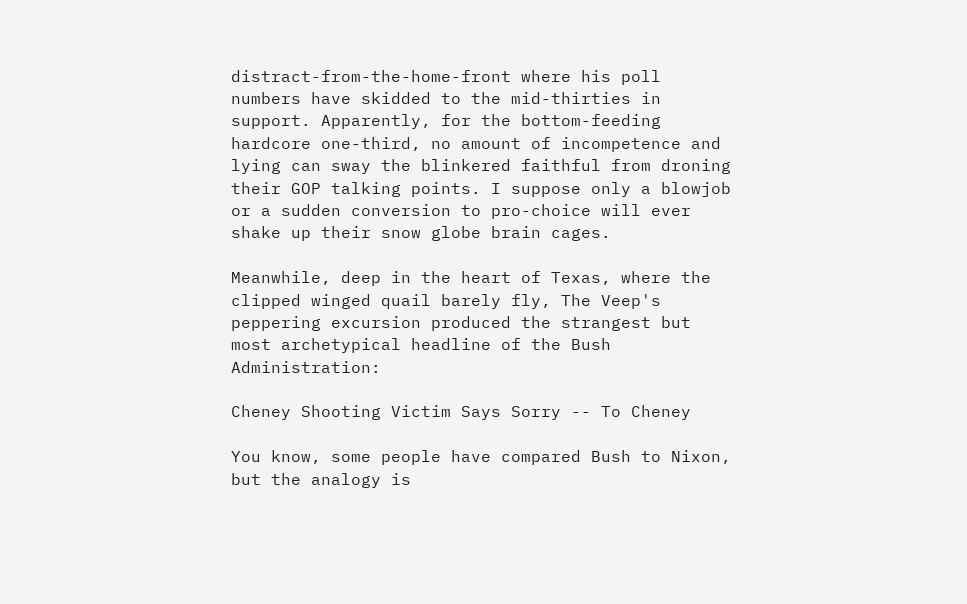distract-from-the-home-front where his poll numbers have skidded to the mid-thirties in support. Apparently, for the bottom-feeding hardcore one-third, no amount of incompetence and lying can sway the blinkered faithful from droning their GOP talking points. I suppose only a blowjob or a sudden conversion to pro-choice will ever shake up their snow globe brain cages.

Meanwhile, deep in the heart of Texas, where the clipped winged quail barely fly, The Veep's peppering excursion produced the strangest but most archetypical headline of the Bush Administration:

Cheney Shooting Victim Says Sorry -- To Cheney

You know, some people have compared Bush to Nixon, but the analogy is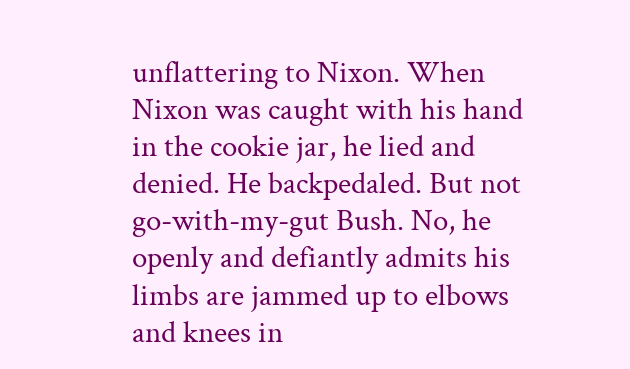unflattering to Nixon. When Nixon was caught with his hand in the cookie jar, he lied and denied. He backpedaled. But not go-with-my-gut Bush. No, he openly and defiantly admits his limbs are jammed up to elbows and knees in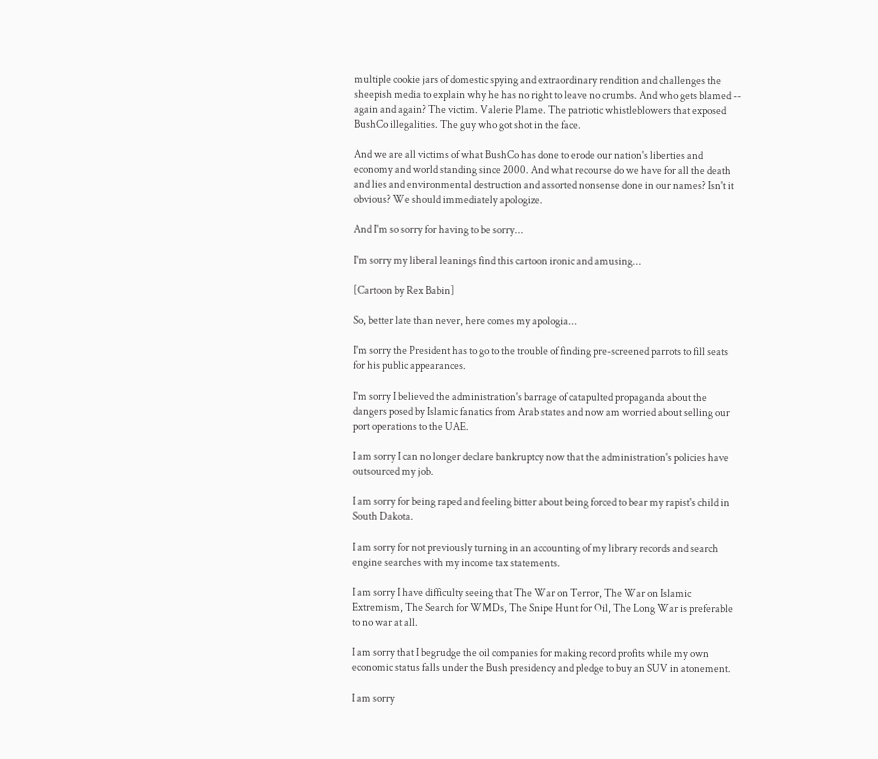multiple cookie jars of domestic spying and extraordinary rendition and challenges the sheepish media to explain why he has no right to leave no crumbs. And who gets blamed -- again and again? The victim. Valerie Plame. The patriotic whistleblowers that exposed BushCo illegalities. The guy who got shot in the face.

And we are all victims of what BushCo has done to erode our nation's liberties and economy and world standing since 2000. And what recourse do we have for all the death and lies and environmental destruction and assorted nonsense done in our names? Isn't it obvious? We should immediately apologize.

And I'm so sorry for having to be sorry...

I'm sorry my liberal leanings find this cartoon ironic and amusing...

[Cartoon by Rex Babin]

So, better late than never, here comes my apologia...

I'm sorry the President has to go to the trouble of finding pre-screened parrots to fill seats for his public appearances.

I'm sorry I believed the administration's barrage of catapulted propaganda about the dangers posed by Islamic fanatics from Arab states and now am worried about selling our port operations to the UAE.

I am sorry I can no longer declare bankruptcy now that the administration's policies have outsourced my job.

I am sorry for being raped and feeling bitter about being forced to bear my rapist's child in South Dakota.

I am sorry for not previously turning in an accounting of my library records and search engine searches with my income tax statements.

I am sorry I have difficulty seeing that The War on Terror, The War on Islamic Extremism, The Search for WMDs, The Snipe Hunt for Oil, The Long War is preferable to no war at all.

I am sorry that I begrudge the oil companies for making record profits while my own economic status falls under the Bush presidency and pledge to buy an SUV in atonement.

I am sorry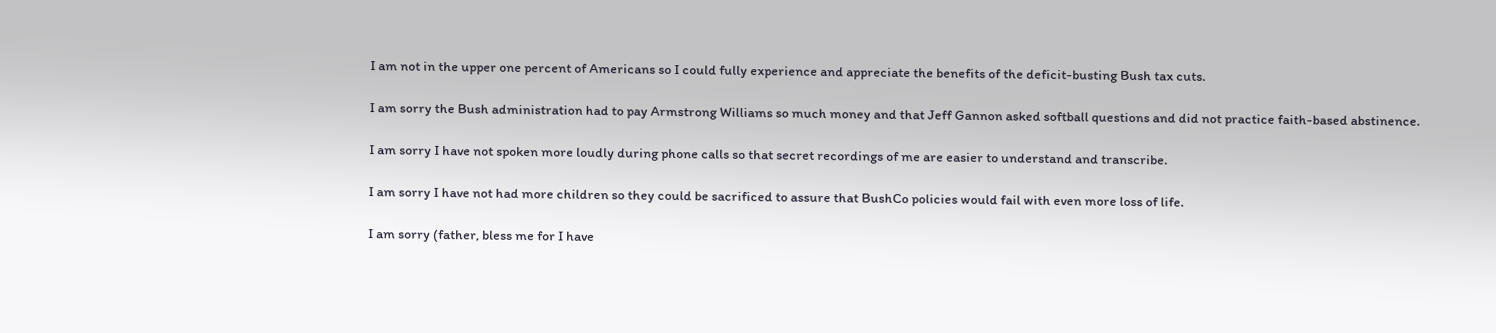I am not in the upper one percent of Americans so I could fully experience and appreciate the benefits of the deficit-busting Bush tax cuts.

I am sorry the Bush administration had to pay Armstrong Williams so much money and that Jeff Gannon asked softball questions and did not practice faith-based abstinence.

I am sorry I have not spoken more loudly during phone calls so that secret recordings of me are easier to understand and transcribe.

I am sorry I have not had more children so they could be sacrificed to assure that BushCo policies would fail with even more loss of life.

I am sorry (father, bless me for I have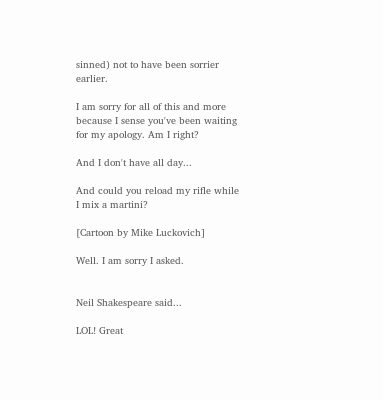sinned) not to have been sorrier earlier.

I am sorry for all of this and more because I sense you've been waiting for my apology. Am I right?

And I don't have all day...

And could you reload my rifle while I mix a martini?

[Cartoon by Mike Luckovich]

Well. I am sorry I asked.


Neil Shakespeare said...

LOL! Great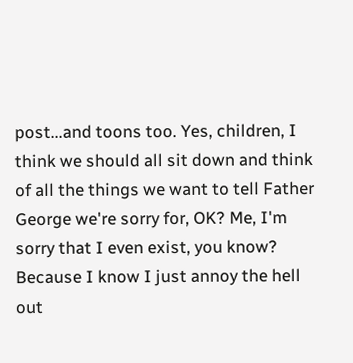post...and toons too. Yes, children, I think we should all sit down and think of all the things we want to tell Father George we're sorry for, OK? Me, I'm sorry that I even exist, you know? Because I know I just annoy the hell out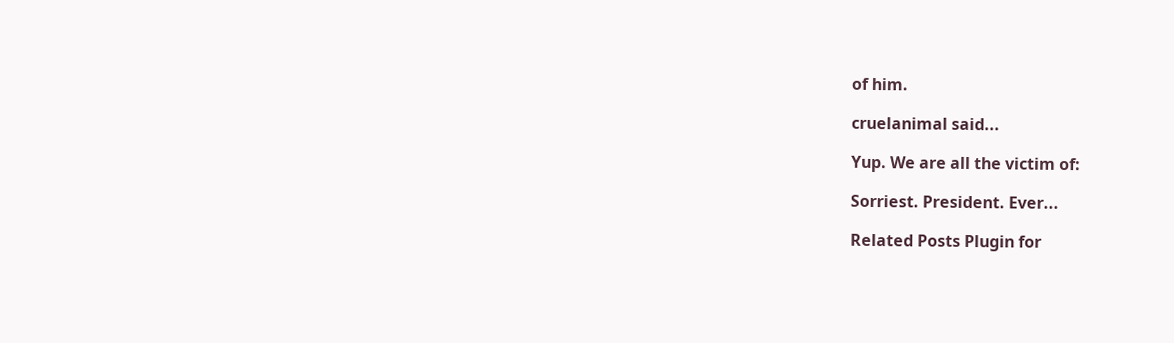of him.

cruelanimal said...

Yup. We are all the victim of:

Sorriest. President. Ever...

Related Posts Plugin for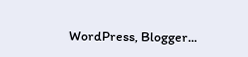WordPress, Blogger...